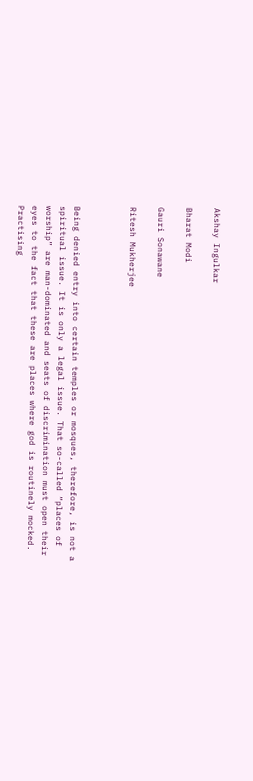Akshay Ingulkar

Bharat Modi

Gauri Sonawane

Ritesh Mukherjee



Being denied entry into certain temples or mosques, therefore, is not a spiritual issue. It is only a legal issue. That so-called “places of worship” are man-dominated and seats of discrimination must open their eyes to the fact that these are places where god is routinely mocked. Practising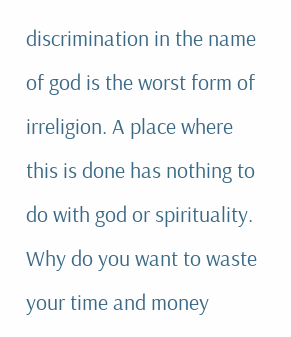discrimination in the name of god is the worst form of irreligion. A place where this is done has nothing to do with god or spirituality. Why do you want to waste your time and money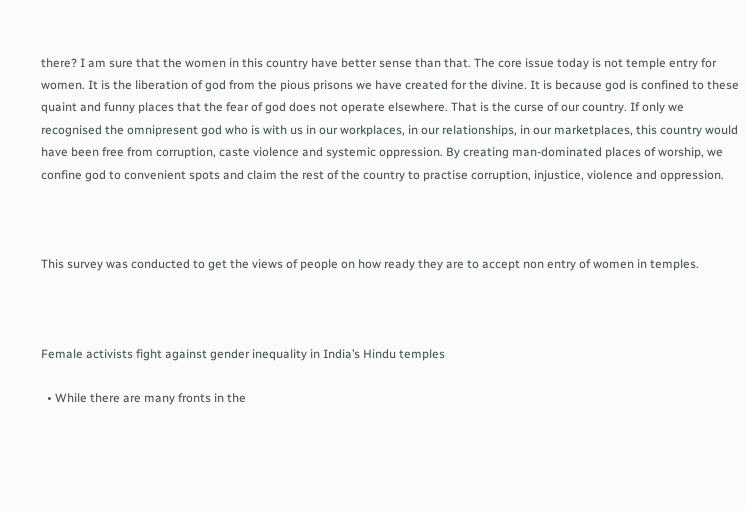there? I am sure that the women in this country have better sense than that. The core issue today is not temple entry for women. It is the liberation of god from the pious prisons we have created for the divine. It is because god is confined to these quaint and funny places that the fear of god does not operate elsewhere. That is the curse of our country. If only we recognised the omnipresent god who is with us in our workplaces, in our relationships, in our marketplaces, this country would have been free from corruption, caste violence and systemic oppression. By creating man-dominated places of worship, we confine god to convenient spots and claim the rest of the country to practise corruption, injustice, violence and oppression.



This survey was conducted to get the views of people on how ready they are to accept non entry of women in temples.



Female activists fight against gender inequality in India’s Hindu temples

  • While there are many fronts in the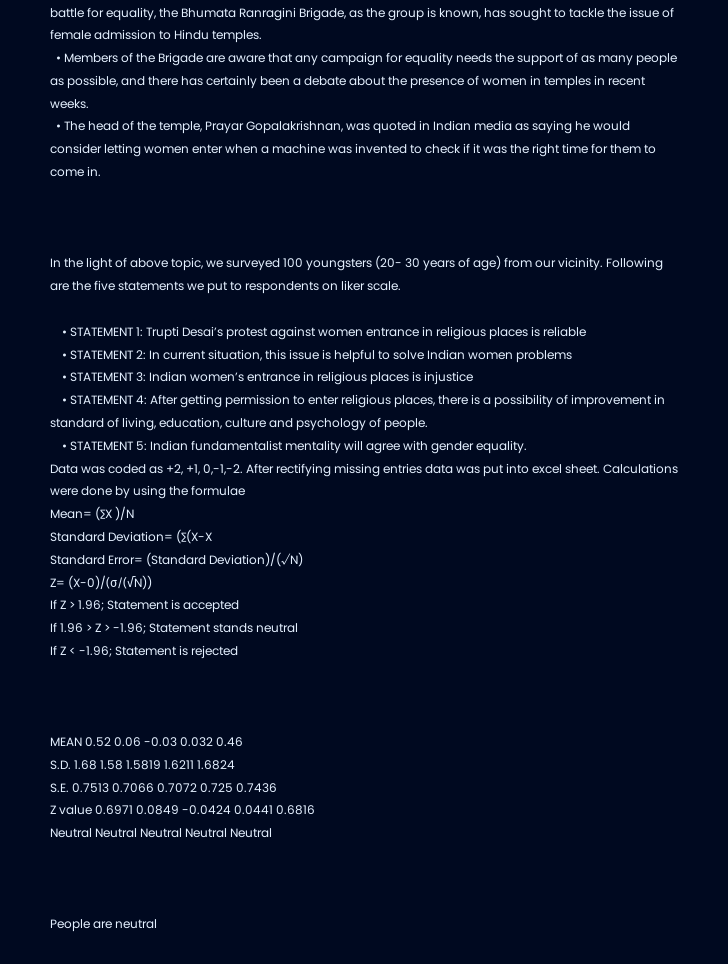battle for equality, the Bhumata Ranragini Brigade, as the group is known, has sought to tackle the issue of female admission to Hindu temples.
  • Members of the Brigade are aware that any campaign for equality needs the support of as many people as possible, and there has certainly been a debate about the presence of women in temples in recent weeks.
  • The head of the temple, Prayar Gopalakrishnan, was quoted in Indian media as saying he would consider letting women enter when a machine was invented to check if it was the right time for them to come in.



In the light of above topic, we surveyed 100 youngsters (20- 30 years of age) from our vicinity. Following are the five statements we put to respondents on liker scale.

    • STATEMENT 1: Trupti Desai’s protest against women entrance in religious places is reliable
    • STATEMENT 2: In current situation, this issue is helpful to solve Indian women problems
    • STATEMENT 3: Indian women’s entrance in religious places is injustice
    • STATEMENT 4: After getting permission to enter religious places, there is a possibility of improvement in standard of living, education, culture and psychology of people.
    • STATEMENT 5: Indian fundamentalist mentality will agree with gender equality.
Data was coded as +2, +1, 0,-1,-2. After rectifying missing entries data was put into excel sheet. Calculations were done by using the formulae
Mean= (∑X )/N
Standard Deviation= (∑(X-X
Standard Error= (Standard Deviation)/(√N)
Z= (X-0)/(σ/(√N))
If Z > 1.96; Statement is accepted
If 1.96 > Z > -1.96; Statement stands neutral
If Z < -1.96; Statement is rejected



MEAN 0.52 0.06 -0.03 0.032 0.46
S.D. 1.68 1.58 1.5819 1.6211 1.6824
S.E. 0.7513 0.7066 0.7072 0.725 0.7436
Z value 0.6971 0.0849 -0.0424 0.0441 0.6816
Neutral Neutral Neutral Neutral Neutral



People are neutral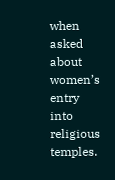when asked about women’s entry into religious temples.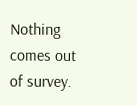Nothing comes out of survey.